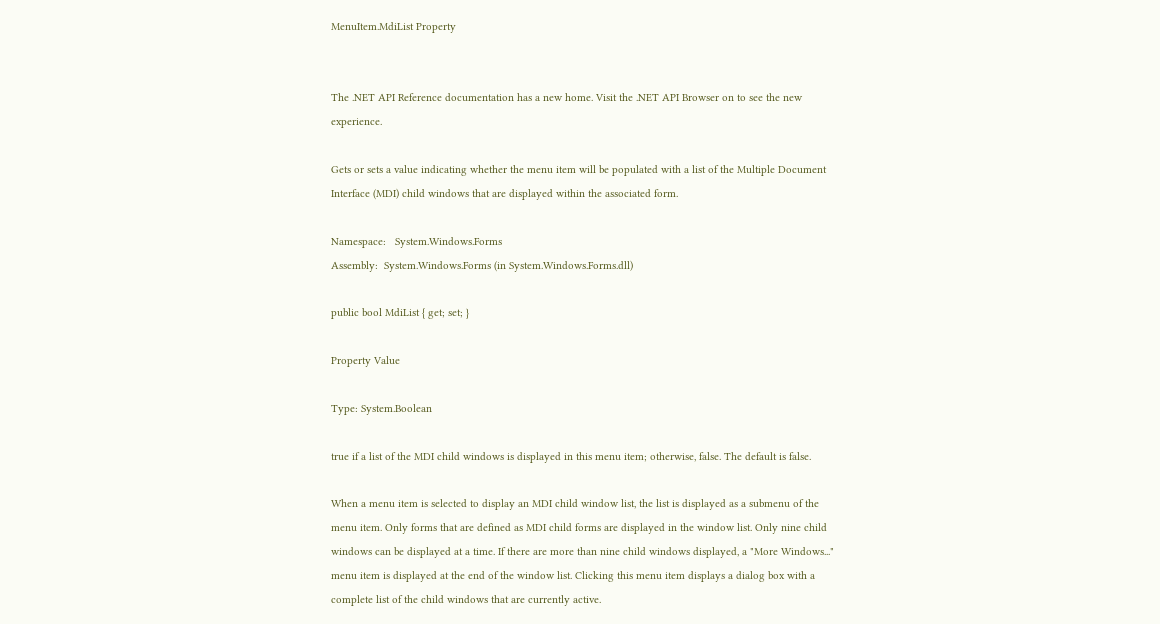MenuItem.MdiList Property


The .NET API Reference documentation has a new home. Visit the .NET API Browser on to see the new experience.

Gets or sets a value indicating whether the menu item will be populated with a list of the Multiple Document Interface (MDI) child windows that are displayed within the associated form.

Namespace:   System.Windows.Forms
Assembly:  System.Windows.Forms (in System.Windows.Forms.dll)

public bool MdiList { get; set; }

Property Value

Type: System.Boolean

true if a list of the MDI child windows is displayed in this menu item; otherwise, false. The default is false.

When a menu item is selected to display an MDI child window list, the list is displayed as a submenu of the menu item. Only forms that are defined as MDI child forms are displayed in the window list. Only nine child windows can be displayed at a time. If there are more than nine child windows displayed, a "More Windows..." menu item is displayed at the end of the window list. Clicking this menu item displays a dialog box with a complete list of the child windows that are currently active.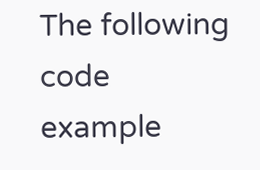The following code example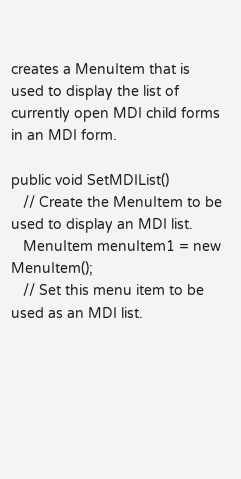creates a MenuItem that is used to display the list of currently open MDI child forms in an MDI form.

public void SetMDIList()
   // Create the MenuItem to be used to display an MDI list.
   MenuItem menuItem1 = new MenuItem();
   // Set this menu item to be used as an MDI list.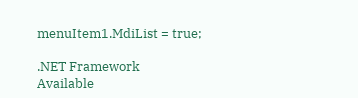menuItem1.MdiList = true;

.NET Framework
Available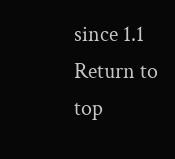since 1.1
Return to top